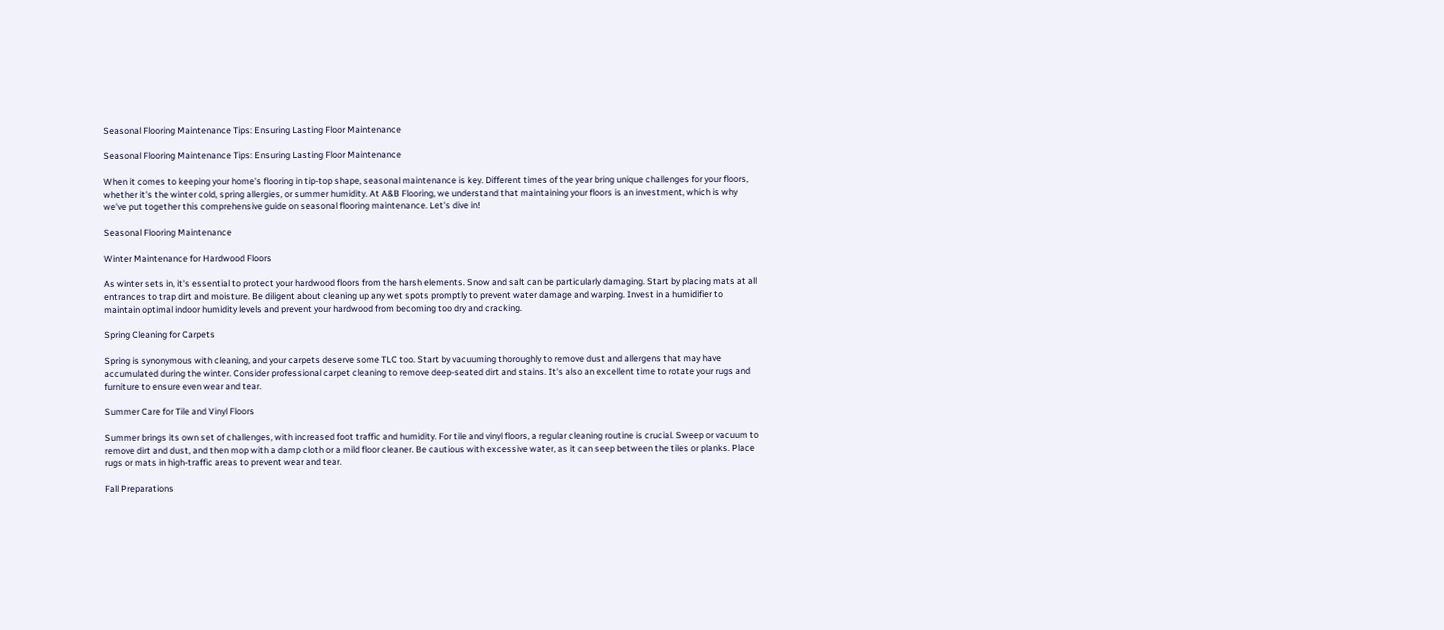Seasonal Flooring Maintenance Tips: Ensuring Lasting Floor Maintenance

Seasonal Flooring Maintenance Tips: Ensuring Lasting Floor Maintenance

When it comes to keeping your home's flooring in tip-top shape, seasonal maintenance is key. Different times of the year bring unique challenges for your floors, whether it's the winter cold, spring allergies, or summer humidity. At A&B Flooring, we understand that maintaining your floors is an investment, which is why we've put together this comprehensive guide on seasonal flooring maintenance. Let's dive in!

Seasonal Flooring Maintenance

Winter Maintenance for Hardwood Floors

As winter sets in, it's essential to protect your hardwood floors from the harsh elements. Snow and salt can be particularly damaging. Start by placing mats at all entrances to trap dirt and moisture. Be diligent about cleaning up any wet spots promptly to prevent water damage and warping. Invest in a humidifier to maintain optimal indoor humidity levels and prevent your hardwood from becoming too dry and cracking.

Spring Cleaning for Carpets

Spring is synonymous with cleaning, and your carpets deserve some TLC too. Start by vacuuming thoroughly to remove dust and allergens that may have accumulated during the winter. Consider professional carpet cleaning to remove deep-seated dirt and stains. It's also an excellent time to rotate your rugs and furniture to ensure even wear and tear.

Summer Care for Tile and Vinyl Floors

Summer brings its own set of challenges, with increased foot traffic and humidity. For tile and vinyl floors, a regular cleaning routine is crucial. Sweep or vacuum to remove dirt and dust, and then mop with a damp cloth or a mild floor cleaner. Be cautious with excessive water, as it can seep between the tiles or planks. Place rugs or mats in high-traffic areas to prevent wear and tear.

Fall Preparations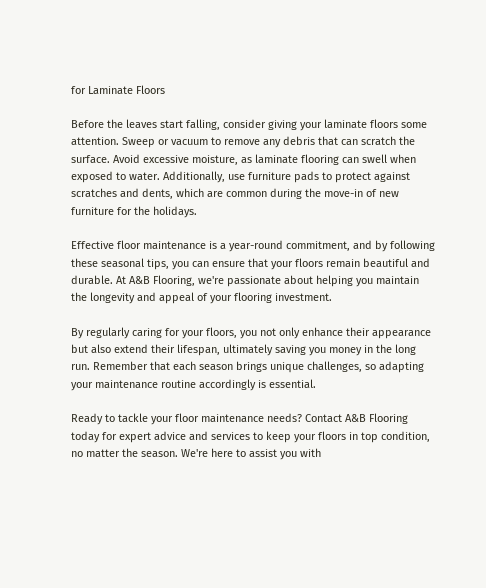for Laminate Floors

Before the leaves start falling, consider giving your laminate floors some attention. Sweep or vacuum to remove any debris that can scratch the surface. Avoid excessive moisture, as laminate flooring can swell when exposed to water. Additionally, use furniture pads to protect against scratches and dents, which are common during the move-in of new furniture for the holidays.

Effective floor maintenance is a year-round commitment, and by following these seasonal tips, you can ensure that your floors remain beautiful and durable. At A&B Flooring, we're passionate about helping you maintain the longevity and appeal of your flooring investment.

By regularly caring for your floors, you not only enhance their appearance but also extend their lifespan, ultimately saving you money in the long run. Remember that each season brings unique challenges, so adapting your maintenance routine accordingly is essential.

Ready to tackle your floor maintenance needs? Contact A&B Flooring today for expert advice and services to keep your floors in top condition, no matter the season. We're here to assist you with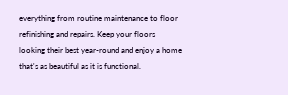everything from routine maintenance to floor refinishing and repairs. Keep your floors looking their best year-round and enjoy a home that's as beautiful as it is functional.